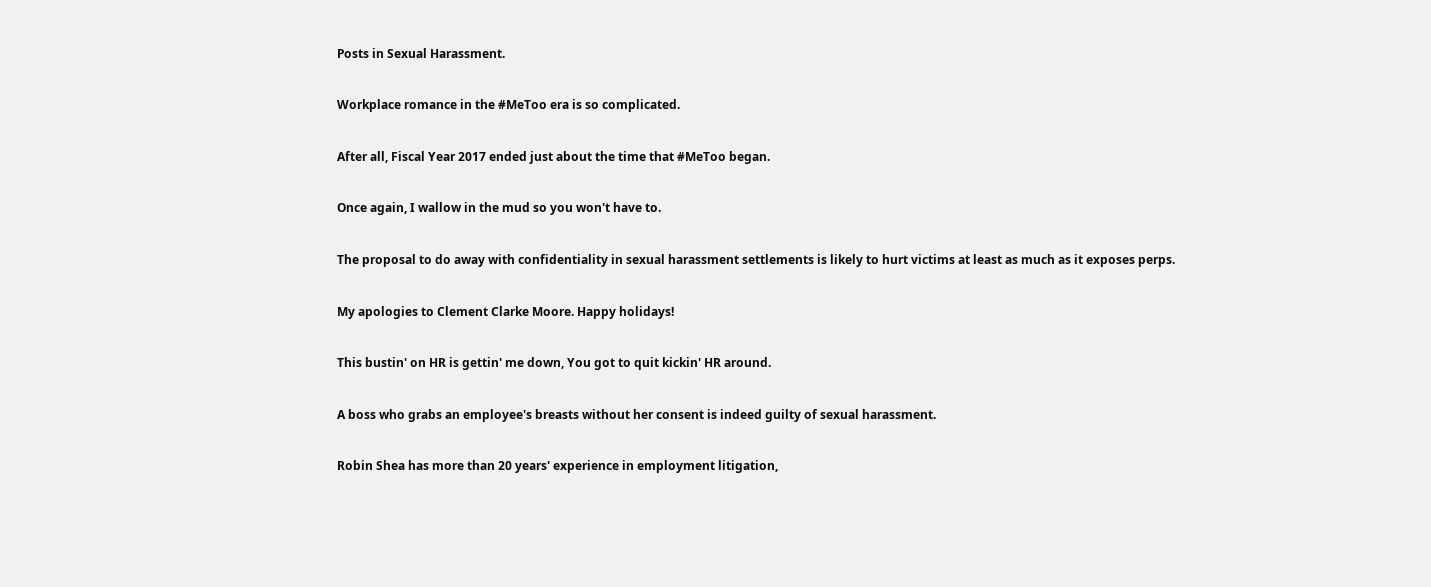Posts in Sexual Harassment.

Workplace romance in the #MeToo era is so complicated.

After all, Fiscal Year 2017 ended just about the time that #MeToo began.

Once again, I wallow in the mud so you won't have to.

The proposal to do away with confidentiality in sexual harassment settlements is likely to hurt victims at least as much as it exposes perps.

My apologies to Clement Clarke Moore. Happy holidays!

This bustin' on HR is gettin' me down, You got to quit kickin' HR around.

A boss who grabs an employee's breasts without her consent is indeed guilty of sexual harassment.

Robin Shea has more than 20 years' experience in employment litigation,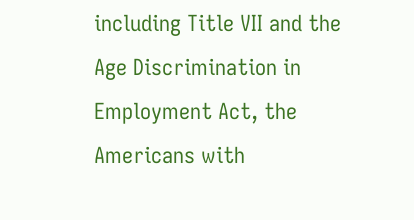including Title VII and the Age Discrimination in Employment Act, the Americans with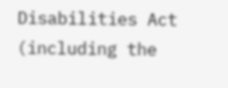Disabilities Act (including the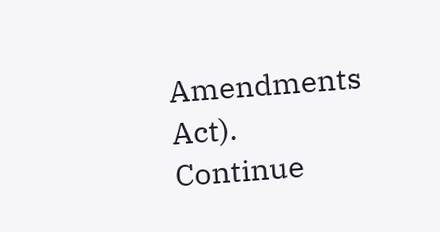Amendments Act).
Continue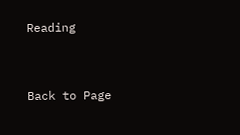Reading


Back to Page